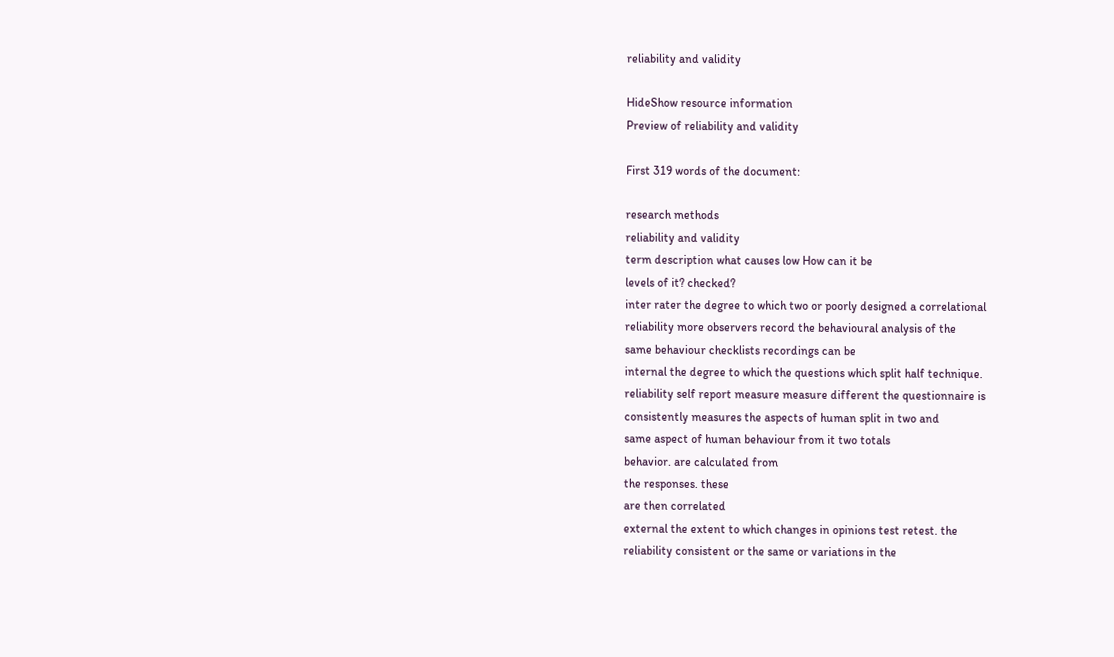reliability and validity

HideShow resource information
Preview of reliability and validity

First 319 words of the document:

research methods
reliability and validity
term description what causes low How can it be
levels of it? checked?
inter rater the degree to which two or poorly designed a correlational
reliability more observers record the behavioural analysis of the
same behaviour checklists recordings can be
internal the degree to which the questions which split half technique.
reliability self report measure measure different the questionnaire is
consistently measures the aspects of human split in two and
same aspect of human behaviour from it two totals
behavior. are calculated from
the responses. these
are then correlated
external the extent to which changes in opinions test retest. the
reliability consistent or the same or variations in the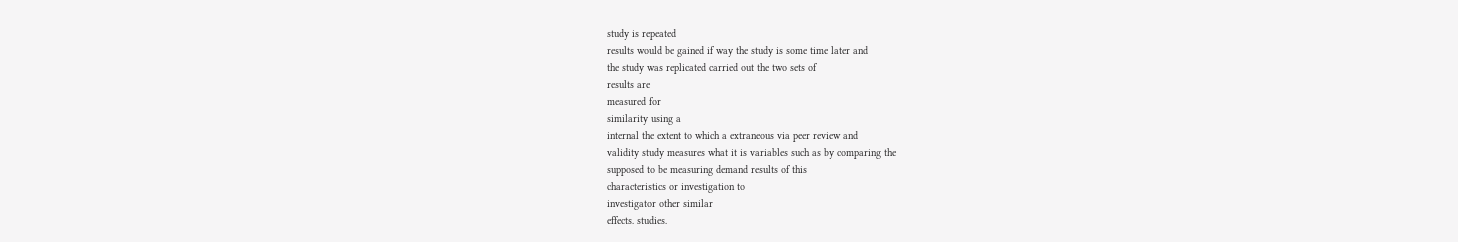study is repeated
results would be gained if way the study is some time later and
the study was replicated carried out the two sets of
results are
measured for
similarity using a
internal the extent to which a extraneous via peer review and
validity study measures what it is variables such as by comparing the
supposed to be measuring demand results of this
characteristics or investigation to
investigator other similar
effects. studies.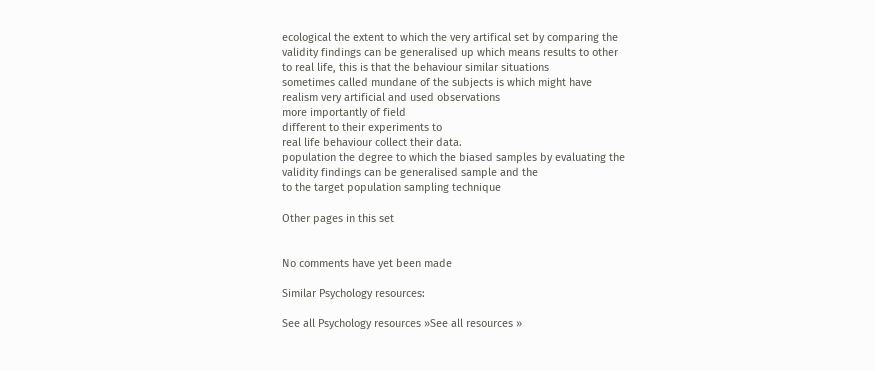ecological the extent to which the very artifical set by comparing the
validity findings can be generalised up which means results to other
to real life, this is that the behaviour similar situations
sometimes called mundane of the subjects is which might have
realism very artificial and used observations
more importantly of field
different to their experiments to
real life behaviour collect their data.
population the degree to which the biased samples by evaluating the
validity findings can be generalised sample and the
to the target population sampling technique

Other pages in this set


No comments have yet been made

Similar Psychology resources:

See all Psychology resources »See all resources »